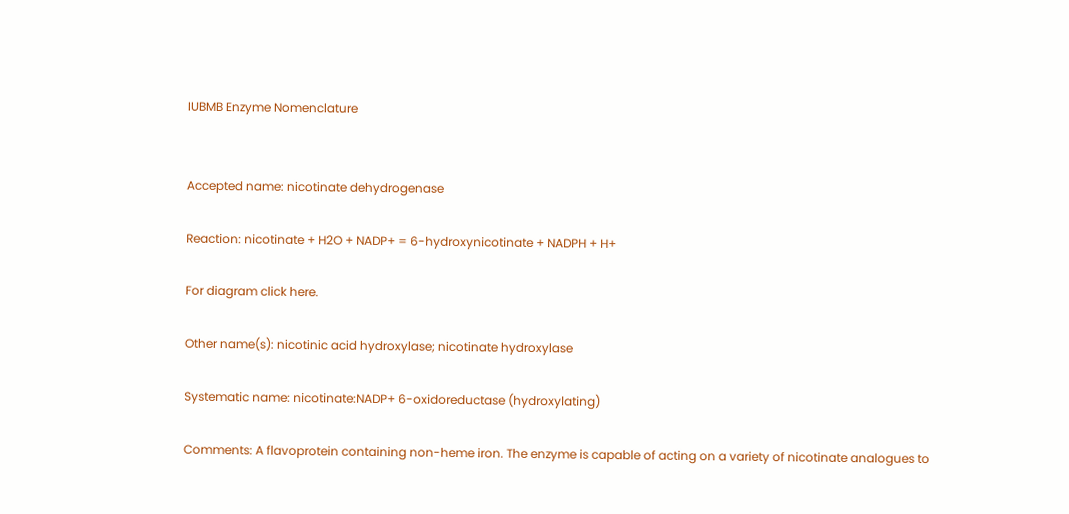IUBMB Enzyme Nomenclature


Accepted name: nicotinate dehydrogenase

Reaction: nicotinate + H2O + NADP+ = 6-hydroxynicotinate + NADPH + H+

For diagram click here.

Other name(s): nicotinic acid hydroxylase; nicotinate hydroxylase

Systematic name: nicotinate:NADP+ 6-oxidoreductase (hydroxylating)

Comments: A flavoprotein containing non-heme iron. The enzyme is capable of acting on a variety of nicotinate analogues to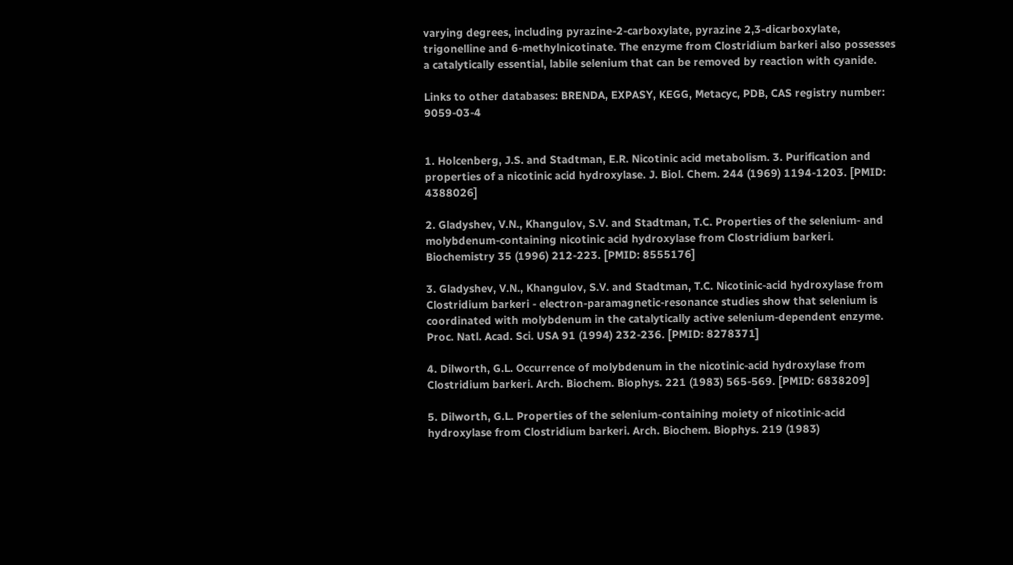varying degrees, including pyrazine-2-carboxylate, pyrazine 2,3-dicarboxylate, trigonelline and 6-methylnicotinate. The enzyme from Clostridium barkeri also possesses a catalytically essential, labile selenium that can be removed by reaction with cyanide.

Links to other databases: BRENDA, EXPASY, KEGG, Metacyc, PDB, CAS registry number: 9059-03-4


1. Holcenberg, J.S. and Stadtman, E.R. Nicotinic acid metabolism. 3. Purification and properties of a nicotinic acid hydroxylase. J. Biol. Chem. 244 (1969) 1194-1203. [PMID: 4388026]

2. Gladyshev, V.N., Khangulov, S.V. and Stadtman, T.C. Properties of the selenium- and molybdenum-containing nicotinic acid hydroxylase from Clostridium barkeri. Biochemistry 35 (1996) 212-223. [PMID: 8555176]

3. Gladyshev, V.N., Khangulov, S.V. and Stadtman, T.C. Nicotinic-acid hydroxylase from Clostridium barkeri - electron-paramagnetic-resonance studies show that selenium is coordinated with molybdenum in the catalytically active selenium-dependent enzyme. Proc. Natl. Acad. Sci. USA 91 (1994) 232-236. [PMID: 8278371]

4. Dilworth, G.L. Occurrence of molybdenum in the nicotinic-acid hydroxylase from Clostridium barkeri. Arch. Biochem. Biophys. 221 (1983) 565-569. [PMID: 6838209]

5. Dilworth, G.L. Properties of the selenium-containing moiety of nicotinic-acid hydroxylase from Clostridium barkeri. Arch. Biochem. Biophys. 219 (1983)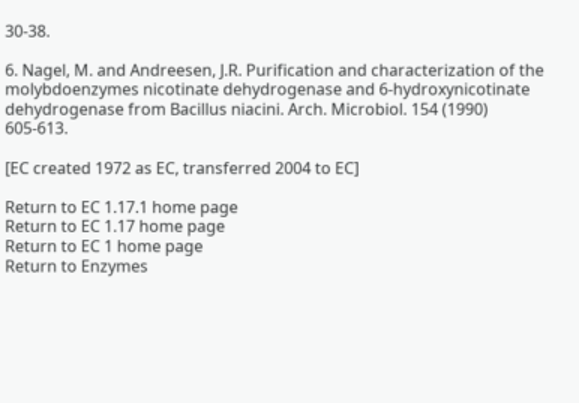30-38.

6. Nagel, M. and Andreesen, J.R. Purification and characterization of the molybdoenzymes nicotinate dehydrogenase and 6-hydroxynicotinate dehydrogenase from Bacillus niacini. Arch. Microbiol. 154 (1990) 605-613.

[EC created 1972 as EC, transferred 2004 to EC]

Return to EC 1.17.1 home page
Return to EC 1.17 home page
Return to EC 1 home page
Return to Enzymes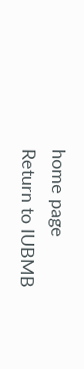home page
Return to IUBMB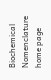Biochemical Nomenclature home page